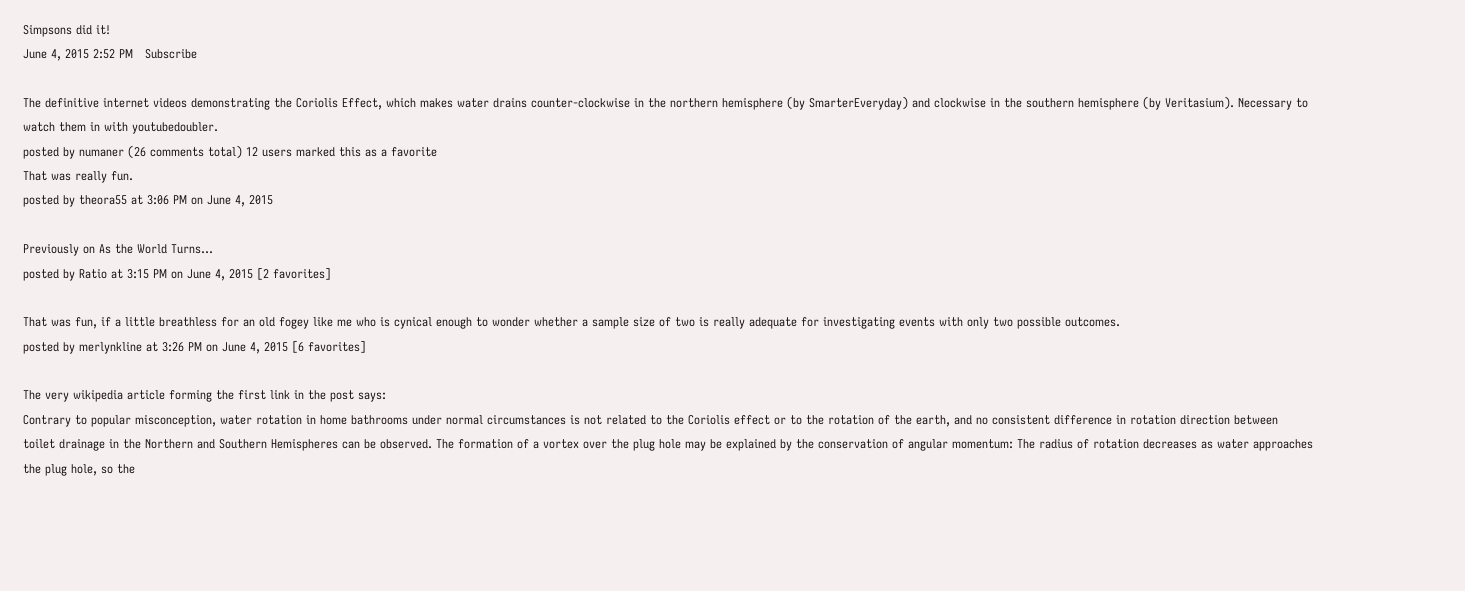Simpsons did it!
June 4, 2015 2:52 PM   Subscribe

The definitive internet videos demonstrating the Coriolis Effect, which makes water drains counter-clockwise in the northern hemisphere (by SmarterEveryday) and clockwise in the southern hemisphere (by Veritasium). Necessary to watch them in with youtubedoubler.
posted by numaner (26 comments total) 12 users marked this as a favorite
That was really fun.
posted by theora55 at 3:06 PM on June 4, 2015

Previously on As the World Turns...
posted by Ratio at 3:15 PM on June 4, 2015 [2 favorites]

That was fun, if a little breathless for an old fogey like me who is cynical enough to wonder whether a sample size of two is really adequate for investigating events with only two possible outcomes.
posted by merlynkline at 3:26 PM on June 4, 2015 [6 favorites]

The very wikipedia article forming the first link in the post says:
Contrary to popular misconception, water rotation in home bathrooms under normal circumstances is not related to the Coriolis effect or to the rotation of the earth, and no consistent difference in rotation direction between toilet drainage in the Northern and Southern Hemispheres can be observed. The formation of a vortex over the plug hole may be explained by the conservation of angular momentum: The radius of rotation decreases as water approaches the plug hole, so the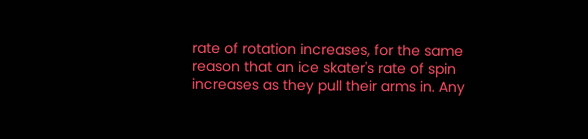rate of rotation increases, for the same reason that an ice skater's rate of spin increases as they pull their arms in. Any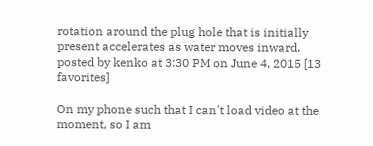rotation around the plug hole that is initially present accelerates as water moves inward.
posted by kenko at 3:30 PM on June 4, 2015 [13 favorites]

On my phone such that I can't load video at the moment, so I am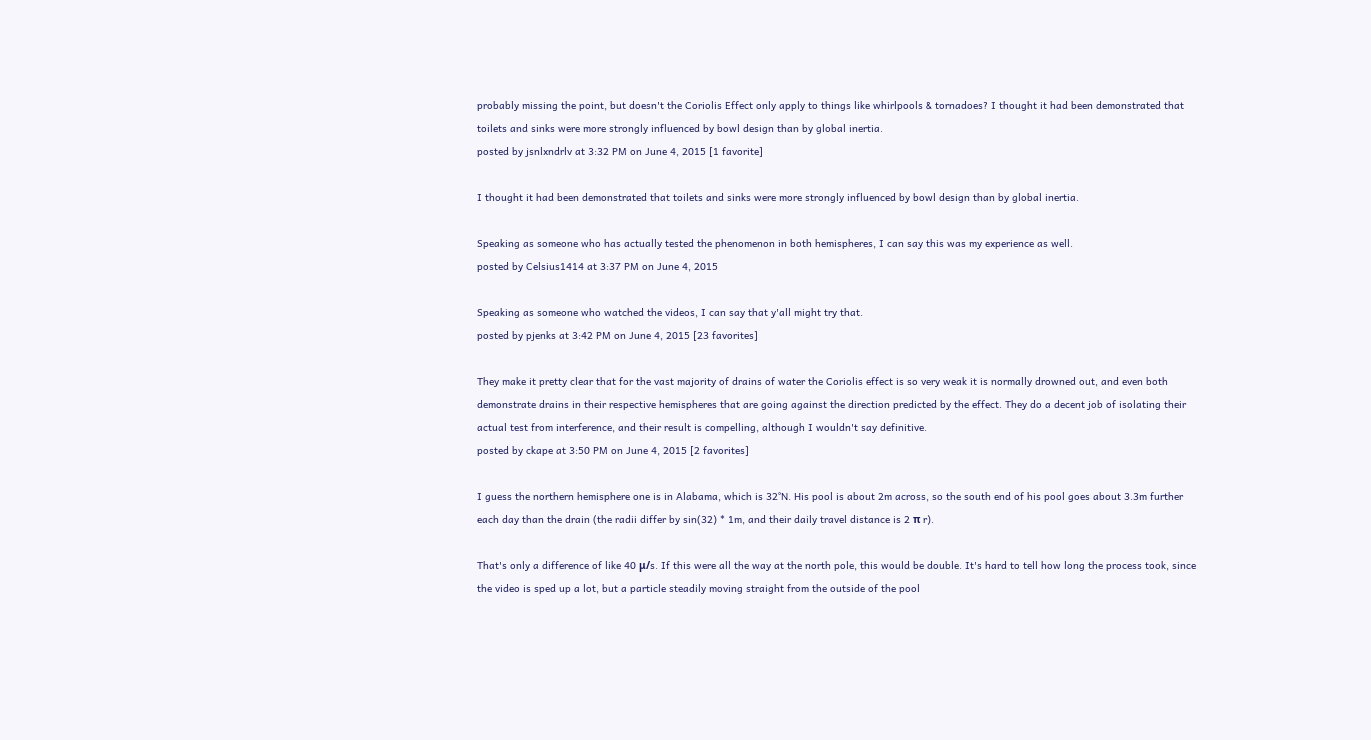probably missing the point, but doesn't the Coriolis Effect only apply to things like whirlpools & tornadoes? I thought it had been demonstrated that toilets and sinks were more strongly influenced by bowl design than by global inertia.
posted by jsnlxndrlv at 3:32 PM on June 4, 2015 [1 favorite]

I thought it had been demonstrated that toilets and sinks were more strongly influenced by bowl design than by global inertia.

Speaking as someone who has actually tested the phenomenon in both hemispheres, I can say this was my experience as well.
posted by Celsius1414 at 3:37 PM on June 4, 2015

Speaking as someone who watched the videos, I can say that y'all might try that.
posted by pjenks at 3:42 PM on June 4, 2015 [23 favorites]

They make it pretty clear that for the vast majority of drains of water the Coriolis effect is so very weak it is normally drowned out, and even both demonstrate drains in their respective hemispheres that are going against the direction predicted by the effect. They do a decent job of isolating their actual test from interference, and their result is compelling, although I wouldn't say definitive.
posted by ckape at 3:50 PM on June 4, 2015 [2 favorites]

I guess the northern hemisphere one is in Alabama, which is 32°N. His pool is about 2m across, so the south end of his pool goes about 3.3m further each day than the drain (the radii differ by sin(32) * 1m, and their daily travel distance is 2 π r).

That's only a difference of like 40 μ/s. If this were all the way at the north pole, this would be double. It's hard to tell how long the process took, since the video is sped up a lot, but a particle steadily moving straight from the outside of the pool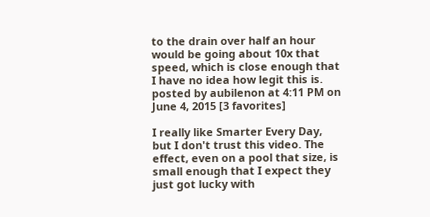to the drain over half an hour would be going about 10x that speed, which is close enough that I have no idea how legit this is.
posted by aubilenon at 4:11 PM on June 4, 2015 [3 favorites]

I really like Smarter Every Day, but I don't trust this video. The effect, even on a pool that size, is small enough that I expect they just got lucky with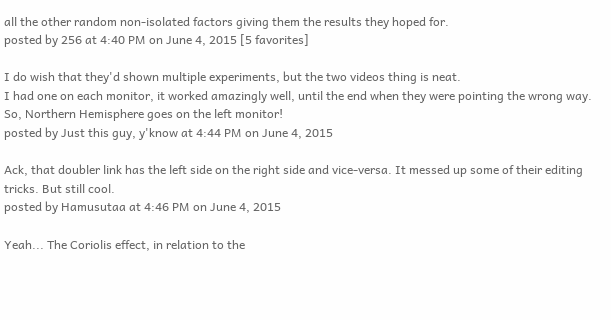all the other random non-isolated factors giving them the results they hoped for.
posted by 256 at 4:40 PM on June 4, 2015 [5 favorites]

I do wish that they'd shown multiple experiments, but the two videos thing is neat.
I had one on each monitor, it worked amazingly well, until the end when they were pointing the wrong way. So, Northern Hemisphere goes on the left monitor!
posted by Just this guy, y'know at 4:44 PM on June 4, 2015

Ack, that doubler link has the left side on the right side and vice-versa. It messed up some of their editing tricks. But still cool.
posted by Hamusutaa at 4:46 PM on June 4, 2015

Yeah... The Coriolis effect, in relation to the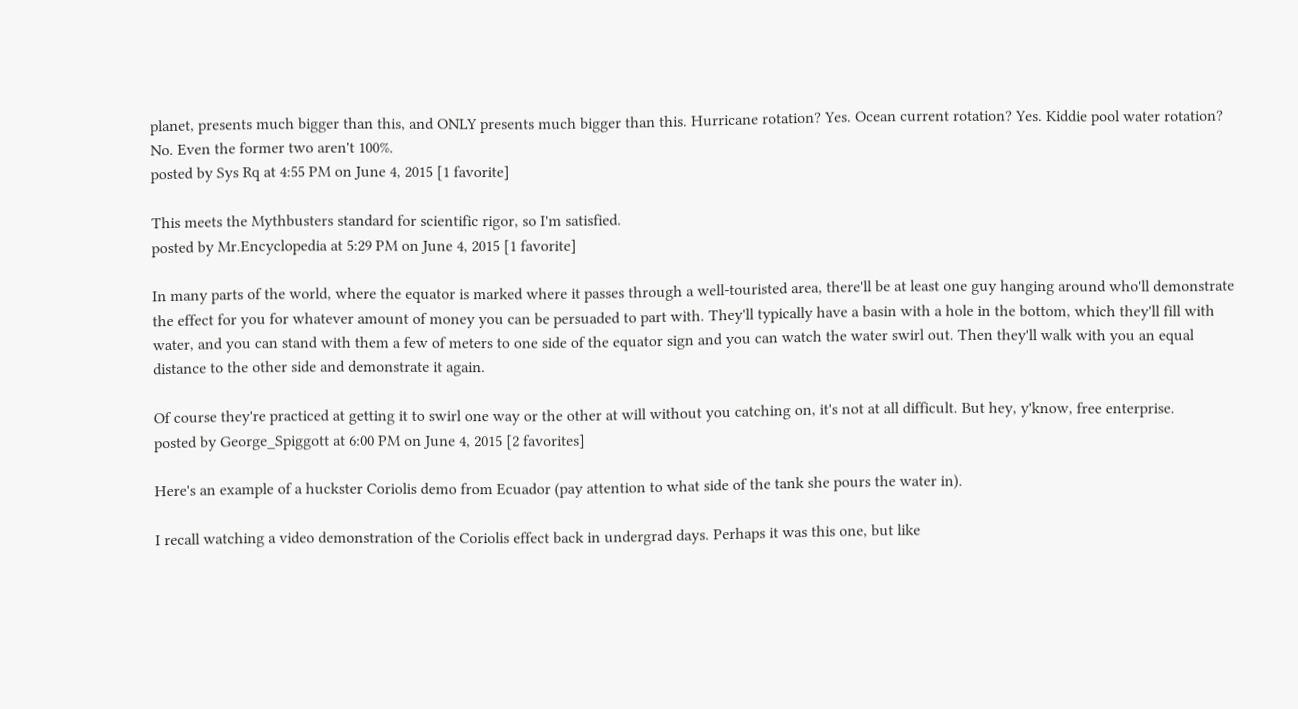planet, presents much bigger than this, and ONLY presents much bigger than this. Hurricane rotation? Yes. Ocean current rotation? Yes. Kiddie pool water rotation? No. Even the former two aren't 100%.
posted by Sys Rq at 4:55 PM on June 4, 2015 [1 favorite]

This meets the Mythbusters standard for scientific rigor, so I'm satisfied.
posted by Mr.Encyclopedia at 5:29 PM on June 4, 2015 [1 favorite]

In many parts of the world, where the equator is marked where it passes through a well-touristed area, there'll be at least one guy hanging around who'll demonstrate the effect for you for whatever amount of money you can be persuaded to part with. They'll typically have a basin with a hole in the bottom, which they'll fill with water, and you can stand with them a few of meters to one side of the equator sign and you can watch the water swirl out. Then they'll walk with you an equal distance to the other side and demonstrate it again.

Of course they're practiced at getting it to swirl one way or the other at will without you catching on, it's not at all difficult. But hey, y'know, free enterprise.
posted by George_Spiggott at 6:00 PM on June 4, 2015 [2 favorites]

Here's an example of a huckster Coriolis demo from Ecuador (pay attention to what side of the tank she pours the water in).

I recall watching a video demonstration of the Coriolis effect back in undergrad days. Perhaps it was this one, but like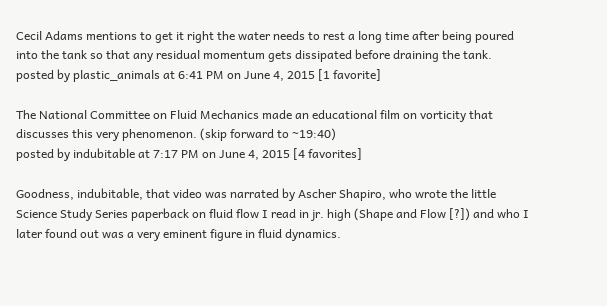Cecil Adams mentions to get it right the water needs to rest a long time after being poured into the tank so that any residual momentum gets dissipated before draining the tank.
posted by plastic_animals at 6:41 PM on June 4, 2015 [1 favorite]

The National Committee on Fluid Mechanics made an educational film on vorticity that discusses this very phenomenon. (skip forward to ~19:40)
posted by indubitable at 7:17 PM on June 4, 2015 [4 favorites]

Goodness, indubitable, that video was narrated by Ascher Shapiro, who wrote the little Science Study Series paperback on fluid flow I read in jr. high (Shape and Flow [?]) and who I later found out was a very eminent figure in fluid dynamics.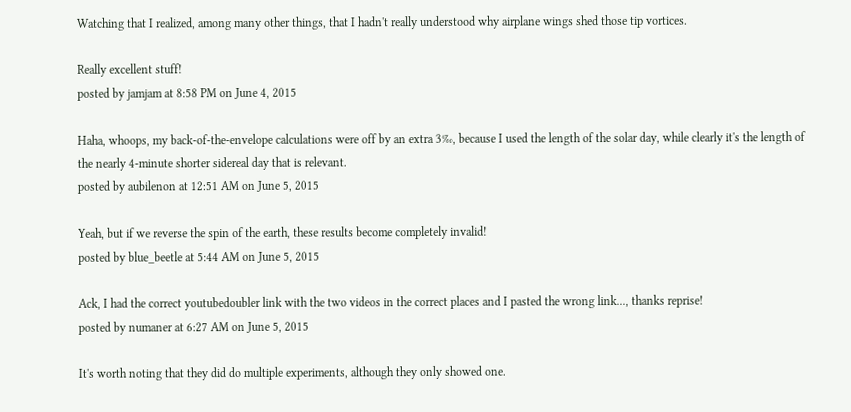Watching that I realized, among many other things, that I hadn't really understood why airplane wings shed those tip vortices.

Really excellent stuff!
posted by jamjam at 8:58 PM on June 4, 2015

Haha, whoops, my back-of-the-envelope calculations were off by an extra 3‰, because I used the length of the solar day, while clearly it's the length of the nearly 4-minute shorter sidereal day that is relevant.
posted by aubilenon at 12:51 AM on June 5, 2015

Yeah, but if we reverse the spin of the earth, these results become completely invalid!
posted by blue_beetle at 5:44 AM on June 5, 2015

Ack, I had the correct youtubedoubler link with the two videos in the correct places and I pasted the wrong link..., thanks reprise!
posted by numaner at 6:27 AM on June 5, 2015

It's worth noting that they did do multiple experiments, although they only showed one.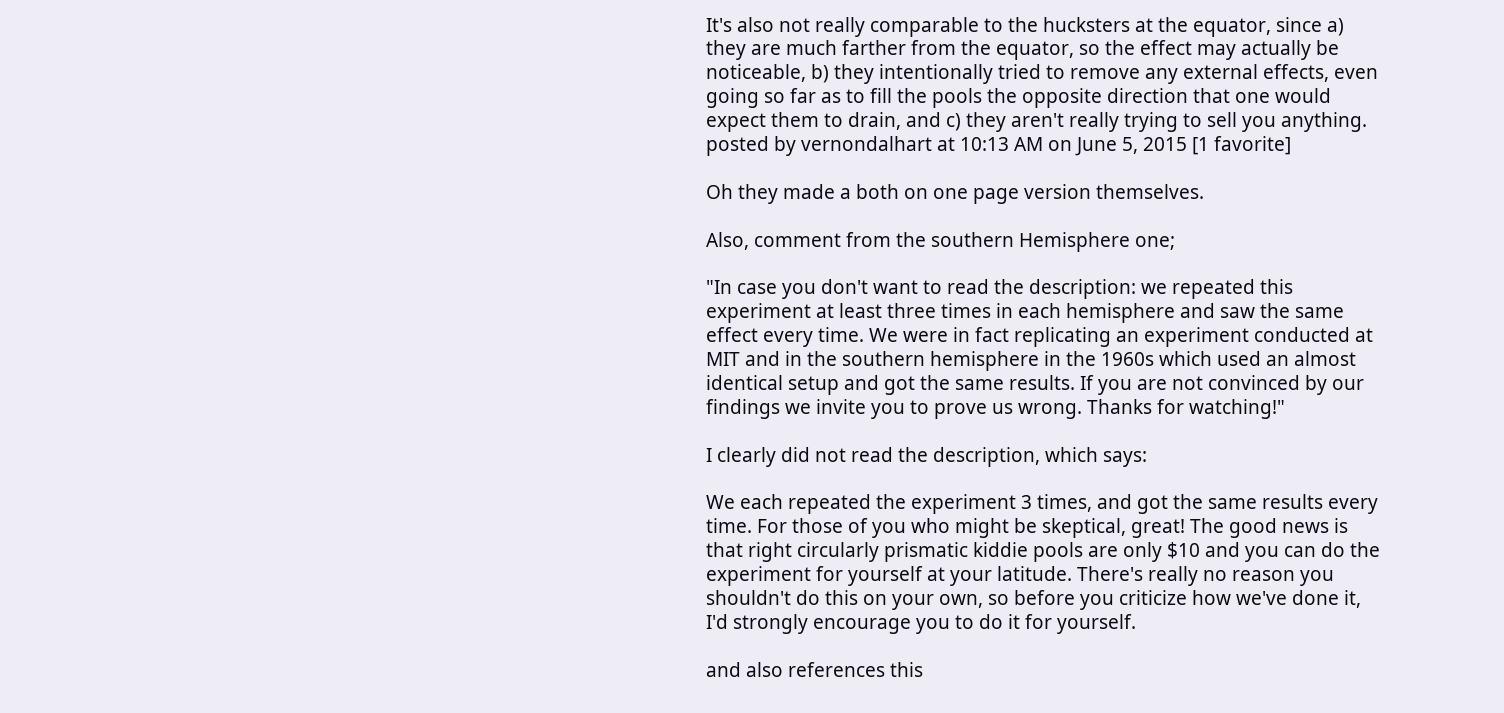It's also not really comparable to the hucksters at the equator, since a) they are much farther from the equator, so the effect may actually be noticeable, b) they intentionally tried to remove any external effects, even going so far as to fill the pools the opposite direction that one would expect them to drain, and c) they aren't really trying to sell you anything.
posted by vernondalhart at 10:13 AM on June 5, 2015 [1 favorite]

Oh they made a both on one page version themselves.

Also, comment from the southern Hemisphere one;

"In case you don't want to read the description: we repeated this experiment at least three times in each hemisphere and saw the same effect every time. We were in fact replicating an experiment conducted at MIT and in the southern hemisphere in the 1960s which used an almost identical setup and got the same results. If you are not convinced by our findings we invite you to prove us wrong. Thanks for watching!"

I clearly did not read the description, which says:

We each repeated the experiment 3 times, and got the same results every time. For those of you who might be skeptical, great! The good news is that right circularly prismatic kiddie pools are only $10 and you can do the experiment for yourself at your latitude. There's really no reason you shouldn't do this on your own, so before you criticize how we've done it, I'd strongly encourage you to do it for yourself.

and also references this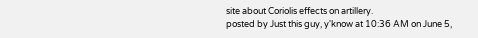site about Coriolis effects on artillery.
posted by Just this guy, y'know at 10:36 AM on June 5,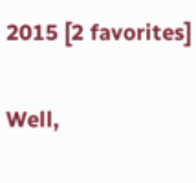2015 [2 favorites]

Well,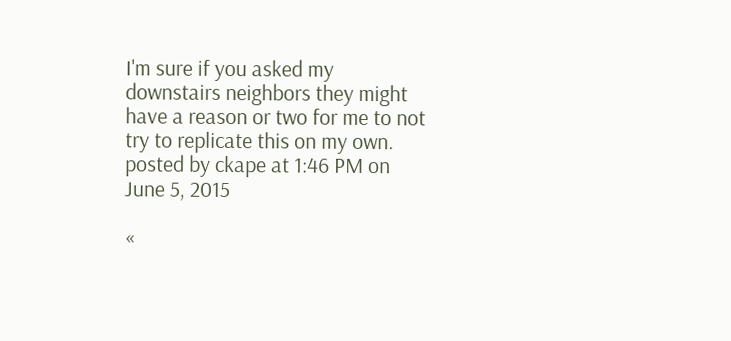I'm sure if you asked my downstairs neighbors they might have a reason or two for me to not try to replicate this on my own.
posted by ckape at 1:46 PM on June 5, 2015

«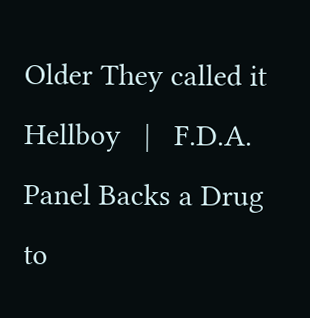Older They called it Hellboy   |   F.D.A. Panel Backs a Drug to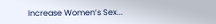Increase Women’s Sex...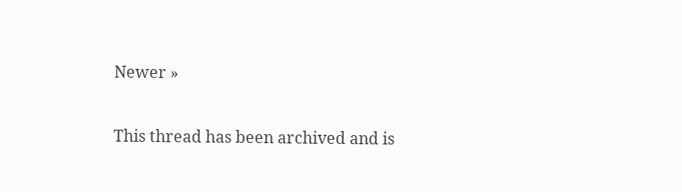Newer »

This thread has been archived and is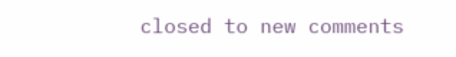closed to new comments